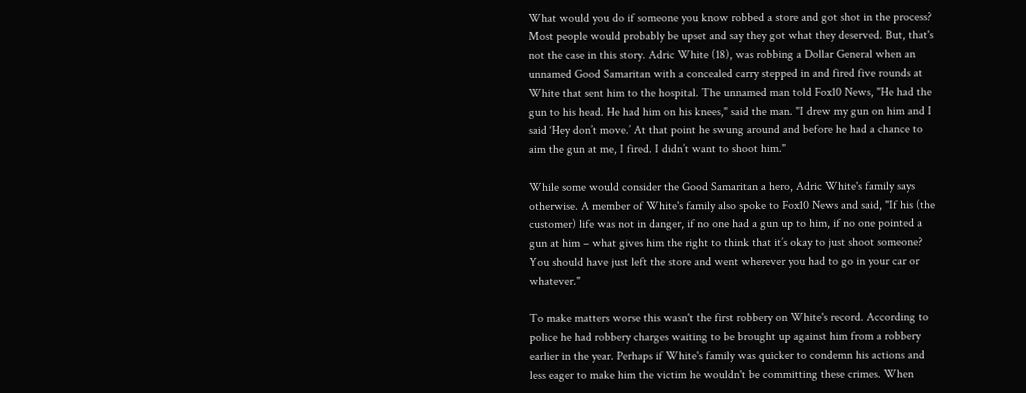What would you do if someone you know robbed a store and got shot in the process? Most people would probably be upset and say they got what they deserved. But, that's not the case in this story. Adric White (18), was robbing a Dollar General when an unnamed Good Samaritan with a concealed carry stepped in and fired five rounds at White that sent him to the hospital. The unnamed man told Fox10 News, "He had the gun to his head. He had him on his knees," said the man. "I drew my gun on him and I said ‘Hey don’t move.’ At that point he swung around and before he had a chance to aim the gun at me, I fired. I didn’t want to shoot him."

While some would consider the Good Samaritan a hero, Adric White's family says otherwise. A member of White's family also spoke to Fox10 News and said, "If his (the customer) life was not in danger, if no one had a gun up to him, if no one pointed a gun at him – what gives him the right to think that it’s okay to just shoot someone? You should have just left the store and went wherever you had to go in your car or whatever."

To make matters worse this wasn't the first robbery on White's record. According to police he had robbery charges waiting to be brought up against him from a robbery earlier in the year. Perhaps if White's family was quicker to condemn his actions and less eager to make him the victim he wouldn't be committing these crimes. When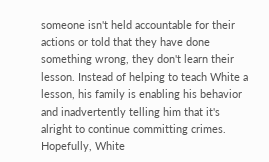someone isn't held accountable for their actions or told that they have done something wrong, they don't learn their lesson. Instead of helping to teach White a lesson, his family is enabling his behavior and inadvertently telling him that it's alright to continue committing crimes. Hopefully, White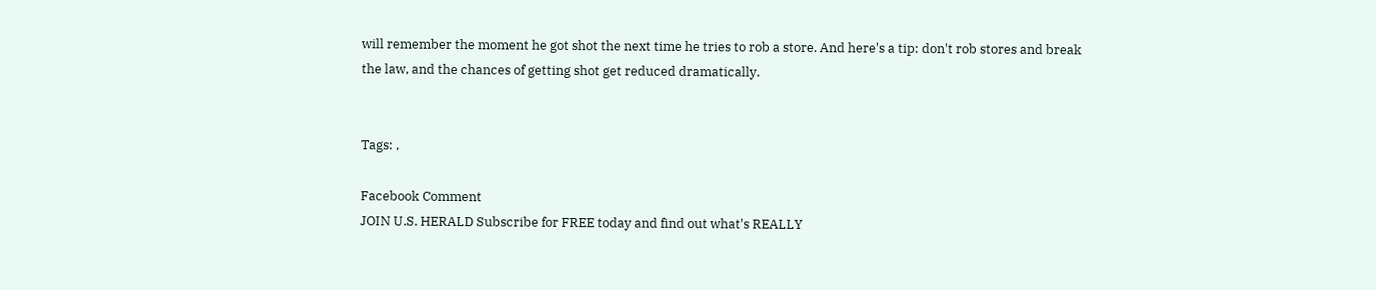will remember the moment he got shot the next time he tries to rob a store. And here's a tip: don't rob stores and break the law, and the chances of getting shot get reduced dramatically.


Tags: ,

Facebook Comment
JOIN U.S. HERALD Subscribe for FREE today and find out what's REALLY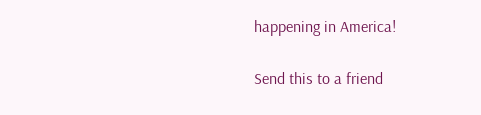happening in America!

Send this to a friend